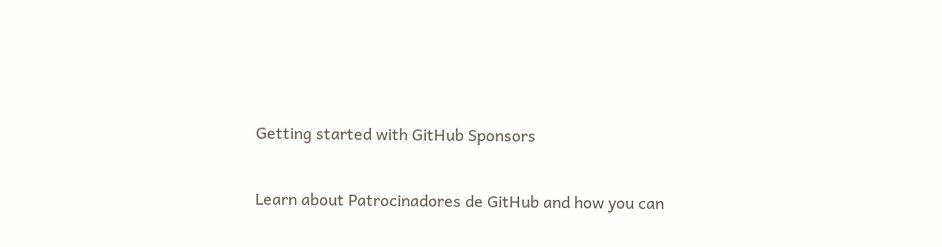Getting started with GitHub Sponsors

Learn about Patrocinadores de GitHub and how you can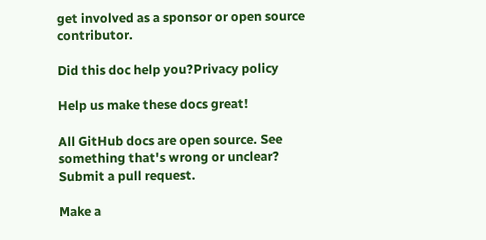get involved as a sponsor or open source contributor.

Did this doc help you?Privacy policy

Help us make these docs great!

All GitHub docs are open source. See something that's wrong or unclear? Submit a pull request.

Make a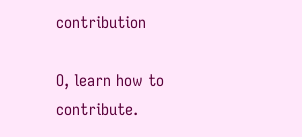contribution

O, learn how to contribute.